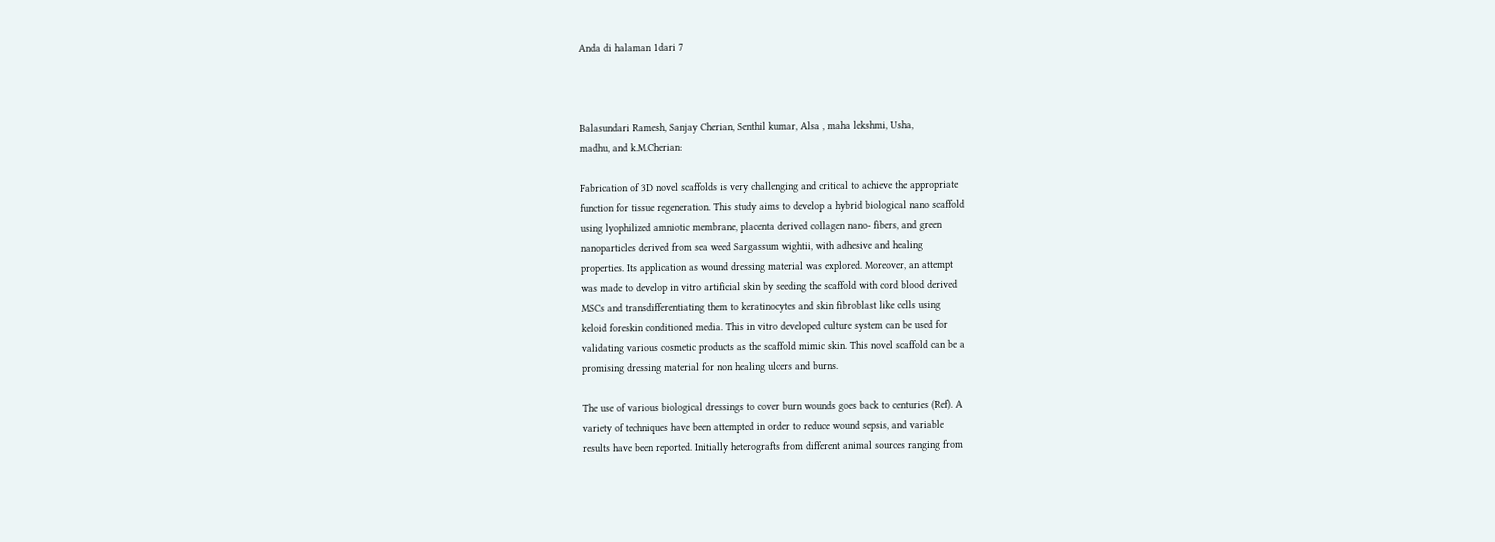Anda di halaman 1dari 7



Balasundari Ramesh, Sanjay Cherian, Senthil kumar, Alsa , maha lekshmi, Usha,
madhu, and k.M.Cherian:

Fabrication of 3D novel scaffolds is very challenging and critical to achieve the appropriate
function for tissue regeneration. This study aims to develop a hybrid biological nano scaffold
using lyophilized amniotic membrane, placenta derived collagen nano- fibers, and green
nanoparticles derived from sea weed Sargassum wightii, with adhesive and healing
properties. Its application as wound dressing material was explored. Moreover, an attempt
was made to develop in vitro artificial skin by seeding the scaffold with cord blood derived
MSCs and transdifferentiating them to keratinocytes and skin fibroblast like cells using
keloid foreskin conditioned media. This in vitro developed culture system can be used for
validating various cosmetic products as the scaffold mimic skin. This novel scaffold can be a
promising dressing material for non healing ulcers and burns.

The use of various biological dressings to cover burn wounds goes back to centuries (Ref). A
variety of techniques have been attempted in order to reduce wound sepsis, and variable
results have been reported. Initially heterografts from different animal sources ranging from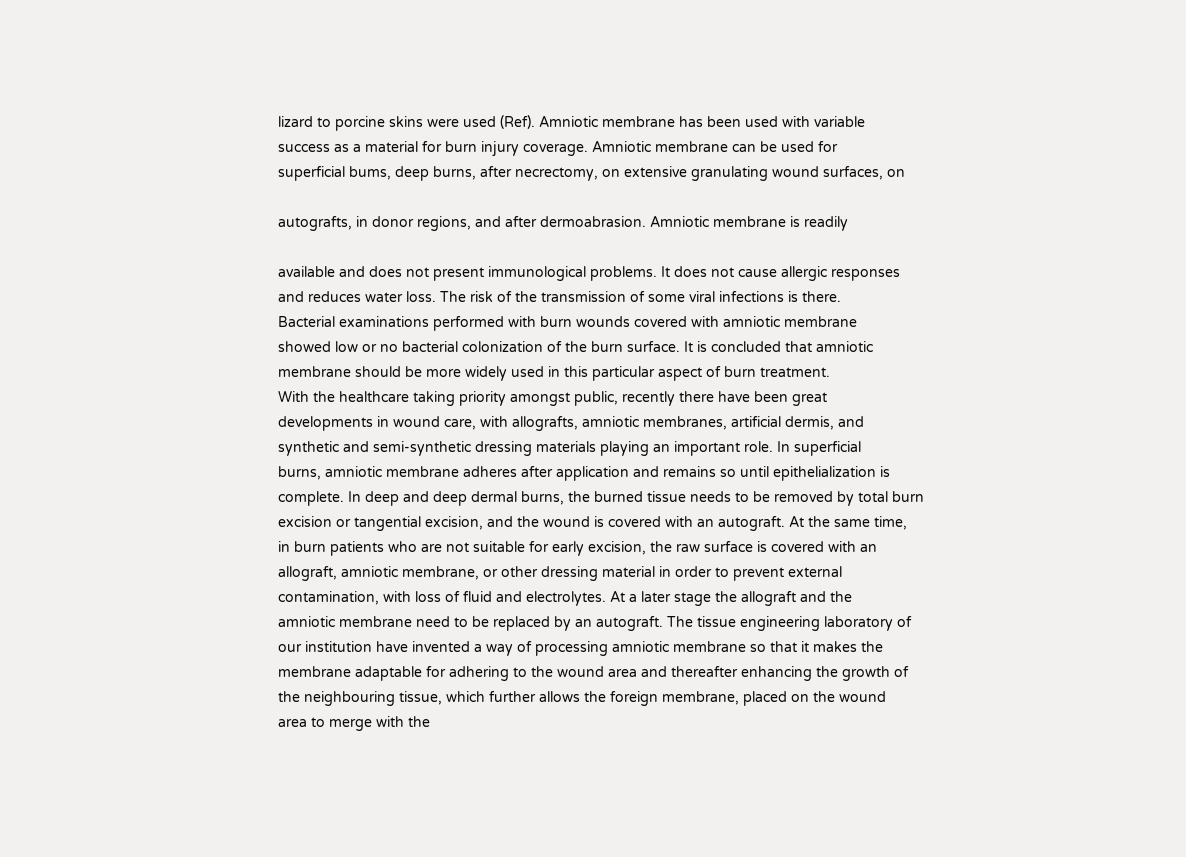lizard to porcine skins were used (Ref). Amniotic membrane has been used with variable
success as a material for burn injury coverage. Amniotic membrane can be used for
superficial bums, deep burns, after necrectomy, on extensive granulating wound surfaces, on

autografts, in donor regions, and after dermoabrasion. Amniotic membrane is readily

available and does not present immunological problems. It does not cause allergic responses
and reduces water loss. The risk of the transmission of some viral infections is there.
Bacterial examinations performed with burn wounds covered with amniotic membrane
showed low or no bacterial colonization of the burn surface. It is concluded that amniotic
membrane should be more widely used in this particular aspect of burn treatment.
With the healthcare taking priority amongst public, recently there have been great
developments in wound care, with allografts, amniotic membranes, artificial dermis, and
synthetic and semi-synthetic dressing materials playing an important role. In superficial
burns, amniotic membrane adheres after application and remains so until epithelialization is
complete. In deep and deep dermal burns, the burned tissue needs to be removed by total burn
excision or tangential excision, and the wound is covered with an autograft. At the same time,
in burn patients who are not suitable for early excision, the raw surface is covered with an
allograft, amniotic membrane, or other dressing material in order to prevent external
contamination, with loss of fluid and electrolytes. At a later stage the allograft and the
amniotic membrane need to be replaced by an autograft. The tissue engineering laboratory of
our institution have invented a way of processing amniotic membrane so that it makes the
membrane adaptable for adhering to the wound area and thereafter enhancing the growth of
the neighbouring tissue, which further allows the foreign membrane, placed on the wound
area to merge with the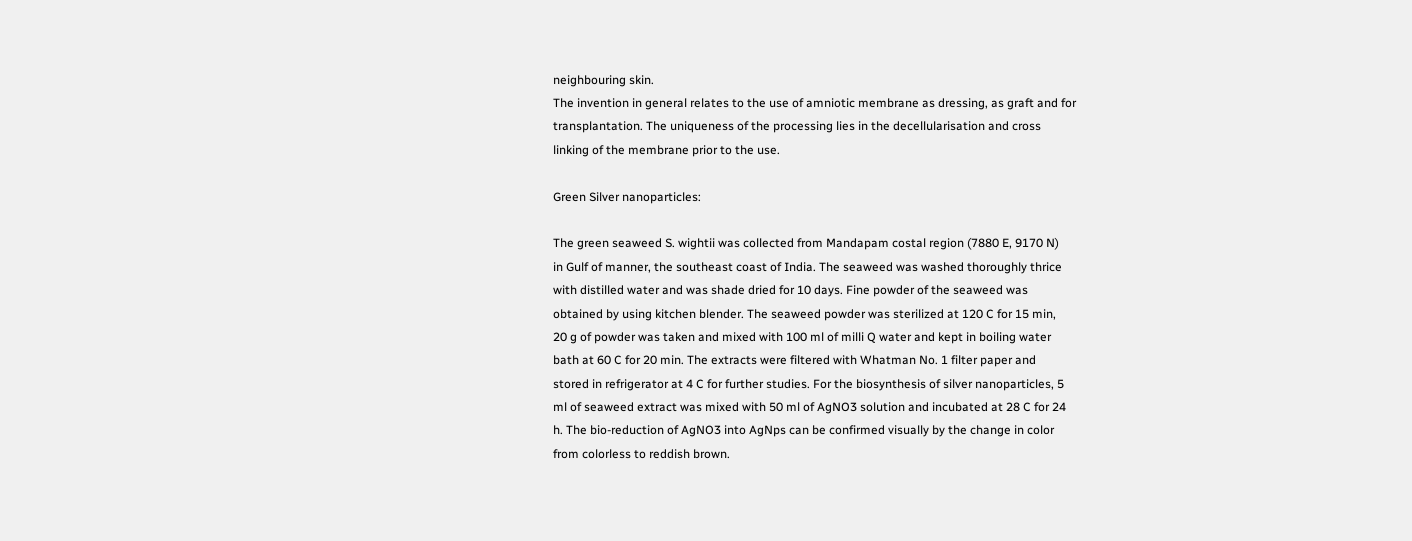neighbouring skin.
The invention in general relates to the use of amniotic membrane as dressing, as graft and for
transplantation. The uniqueness of the processing lies in the decellularisation and cross
linking of the membrane prior to the use.

Green Silver nanoparticles:

The green seaweed S. wightii was collected from Mandapam costal region (7880 E, 9170 N)
in Gulf of manner, the southeast coast of India. The seaweed was washed thoroughly thrice
with distilled water and was shade dried for 10 days. Fine powder of the seaweed was
obtained by using kitchen blender. The seaweed powder was sterilized at 120 C for 15 min,
20 g of powder was taken and mixed with 100 ml of milli Q water and kept in boiling water
bath at 60 C for 20 min. The extracts were filtered with Whatman No. 1 filter paper and
stored in refrigerator at 4 C for further studies. For the biosynthesis of silver nanoparticles, 5
ml of seaweed extract was mixed with 50 ml of AgNO3 solution and incubated at 28 C for 24
h. The bio-reduction of AgNO3 into AgNps can be confirmed visually by the change in color
from colorless to reddish brown.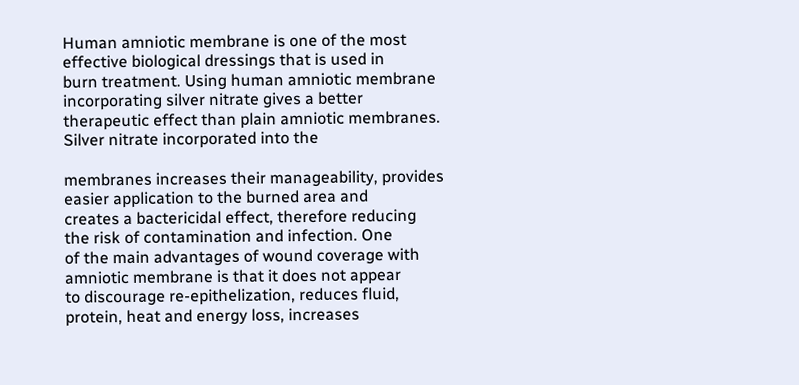Human amniotic membrane is one of the most effective biological dressings that is used in
burn treatment. Using human amniotic membrane incorporating silver nitrate gives a better
therapeutic effect than plain amniotic membranes. Silver nitrate incorporated into the

membranes increases their manageability, provides easier application to the burned area and
creates a bactericidal effect, therefore reducing the risk of contamination and infection. One
of the main advantages of wound coverage with amniotic membrane is that it does not appear
to discourage re-epithelization, reduces fluid, protein, heat and energy loss, increases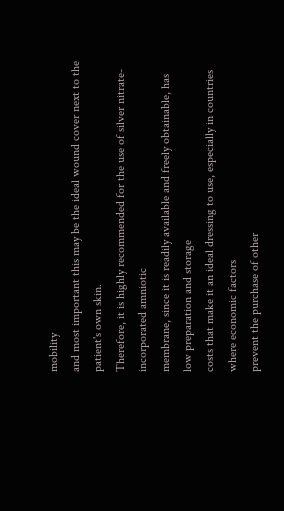mobility
and most important this may be the ideal wound cover next to the patient's own skin.
Therefore, it is highly recommended for the use of silver nitrate-incorporated amniotic
membrane, since it is readily available and freely obtainable, has low preparation and storage
costs that make it an ideal dressing to use, especially in countries where economic factors
prevent the purchase of other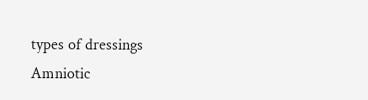types of dressings
Amniotic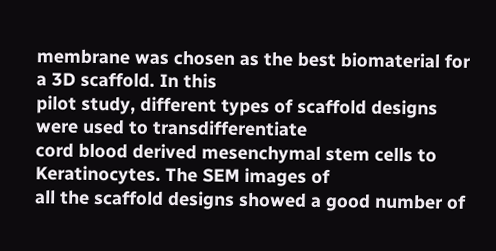membrane was chosen as the best biomaterial for a 3D scaffold. In this
pilot study, different types of scaffold designs were used to transdifferentiate
cord blood derived mesenchymal stem cells to Keratinocytes. The SEM images of
all the scaffold designs showed a good number of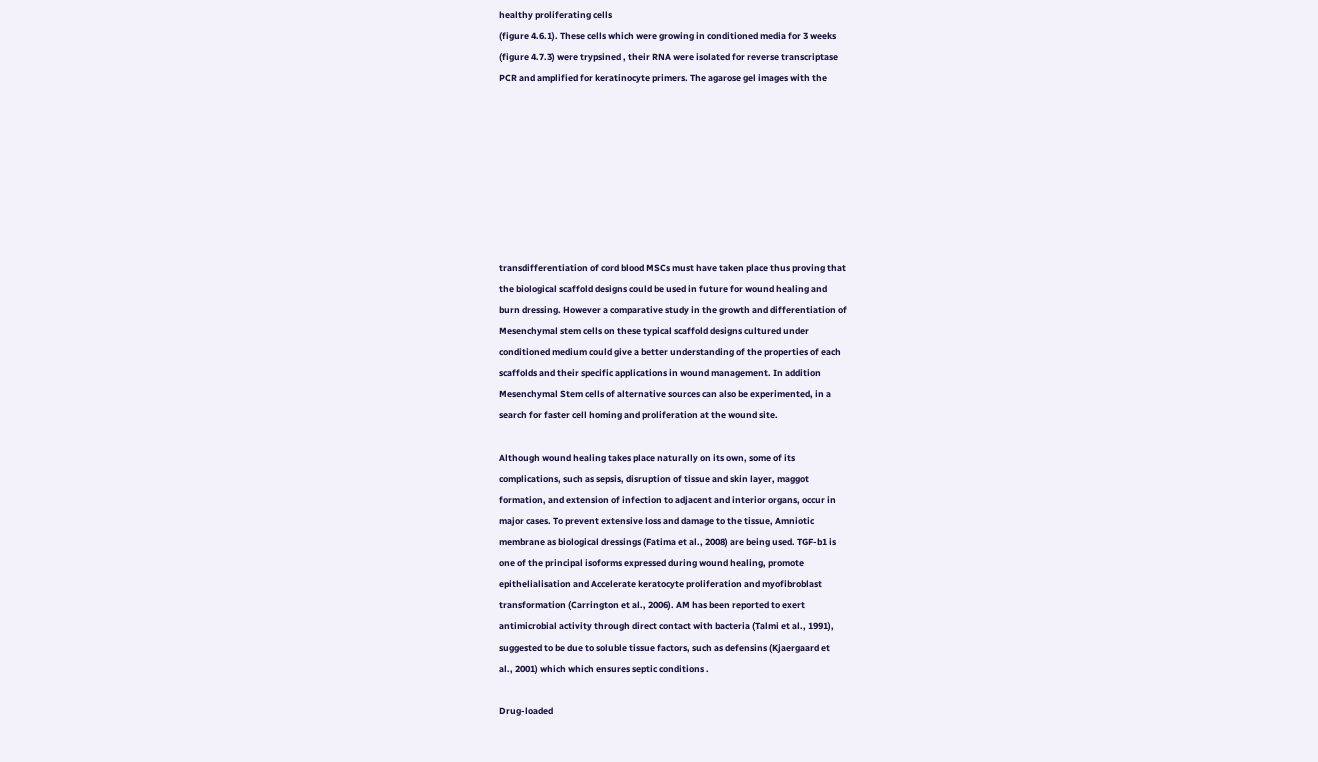healthy proliferating cells
(figure 4.6.1). These cells which were growing in conditioned media for 3 weeks
(figure 4.7.3) were trypsined , their RNA were isolated for reverse transcriptase
PCR and amplified for keratinocyte primers. The agarose gel images with the








transdifferentiation of cord blood MSCs must have taken place thus proving that
the biological scaffold designs could be used in future for wound healing and
burn dressing. However a comparative study in the growth and differentiation of
Mesenchymal stem cells on these typical scaffold designs cultured under
conditioned medium could give a better understanding of the properties of each
scaffolds and their specific applications in wound management. In addition
Mesenchymal Stem cells of alternative sources can also be experimented, in a
search for faster cell homing and proliferation at the wound site.

Although wound healing takes place naturally on its own, some of its
complications, such as sepsis, disruption of tissue and skin layer, maggot
formation, and extension of infection to adjacent and interior organs, occur in
major cases. To prevent extensive loss and damage to the tissue, Amniotic
membrane as biological dressings (Fatima et al., 2008) are being used. TGF-b1 is
one of the principal isoforms expressed during wound healing, promote
epithelialisation and Accelerate keratocyte proliferation and myofibroblast
transformation (Carrington et al., 2006). AM has been reported to exert
antimicrobial activity through direct contact with bacteria (Talmi et al., 1991),
suggested to be due to soluble tissue factors, such as defensins (Kjaergaard et
al., 2001) which which ensures septic conditions .

Drug-loaded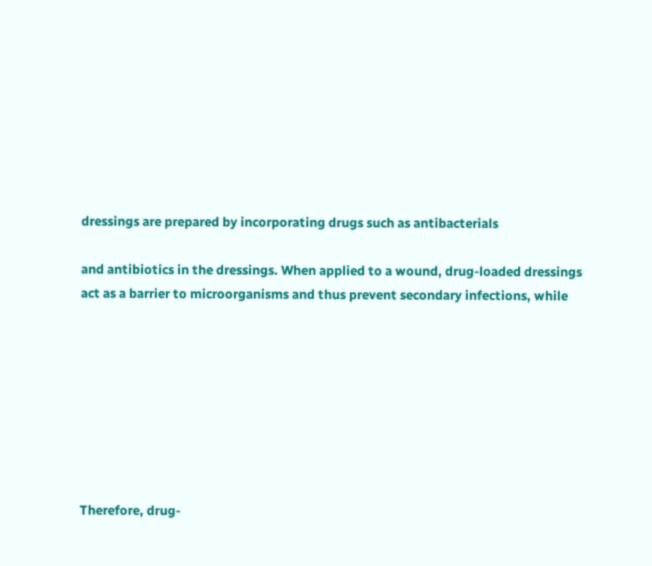dressings are prepared by incorporating drugs such as antibacterials

and antibiotics in the dressings. When applied to a wound, drug-loaded dressings
act as a barrier to microorganisms and thus prevent secondary infections, while








Therefore, drug-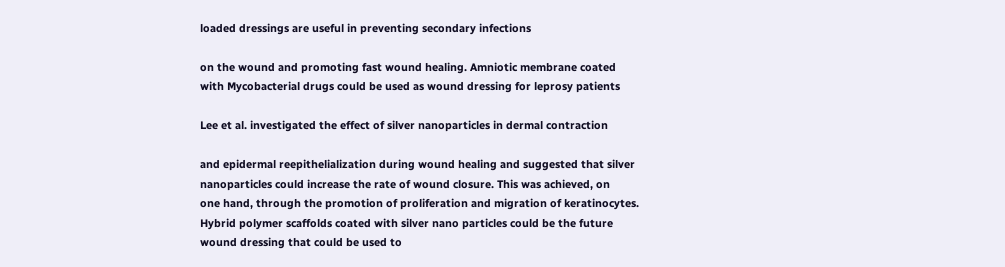loaded dressings are useful in preventing secondary infections

on the wound and promoting fast wound healing. Amniotic membrane coated
with Mycobacterial drugs could be used as wound dressing for leprosy patients

Lee et al. investigated the effect of silver nanoparticles in dermal contraction

and epidermal reepithelialization during wound healing and suggested that silver
nanoparticles could increase the rate of wound closure. This was achieved, on
one hand, through the promotion of proliferation and migration of keratinocytes.
Hybrid polymer scaffolds coated with silver nano particles could be the future
wound dressing that could be used to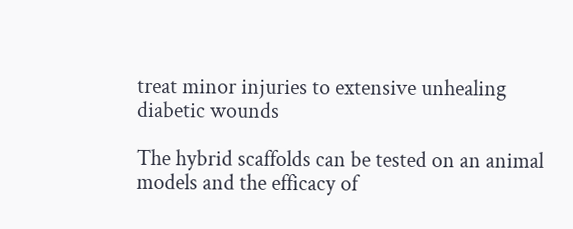treat minor injuries to extensive unhealing
diabetic wounds

The hybrid scaffolds can be tested on an animal models and the efficacy of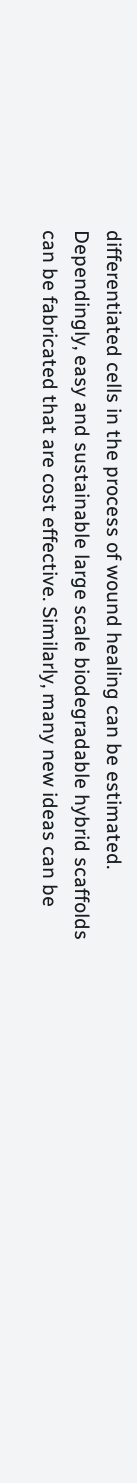differentiated cells in the process of wound healing can be estimated.
Dependingly, easy and sustainable large scale biodegradable hybrid scaffolds
can be fabricated that are cost effective. Similarly, many new ideas can be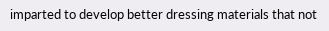imparted to develop better dressing materials that not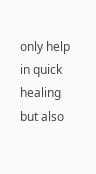only help in quick healing
but also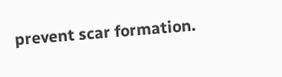prevent scar formation.